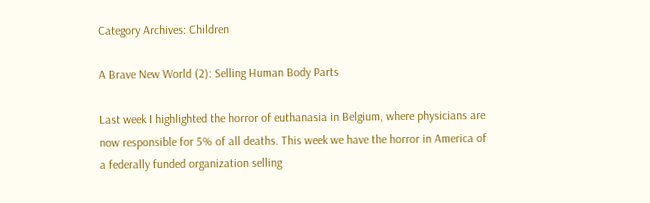Category Archives: Children

A Brave New World (2): Selling Human Body Parts

Last week I highlighted the horror of euthanasia in Belgium, where physicians are now responsible for 5% of all deaths. This week we have the horror in America of a federally funded organization selling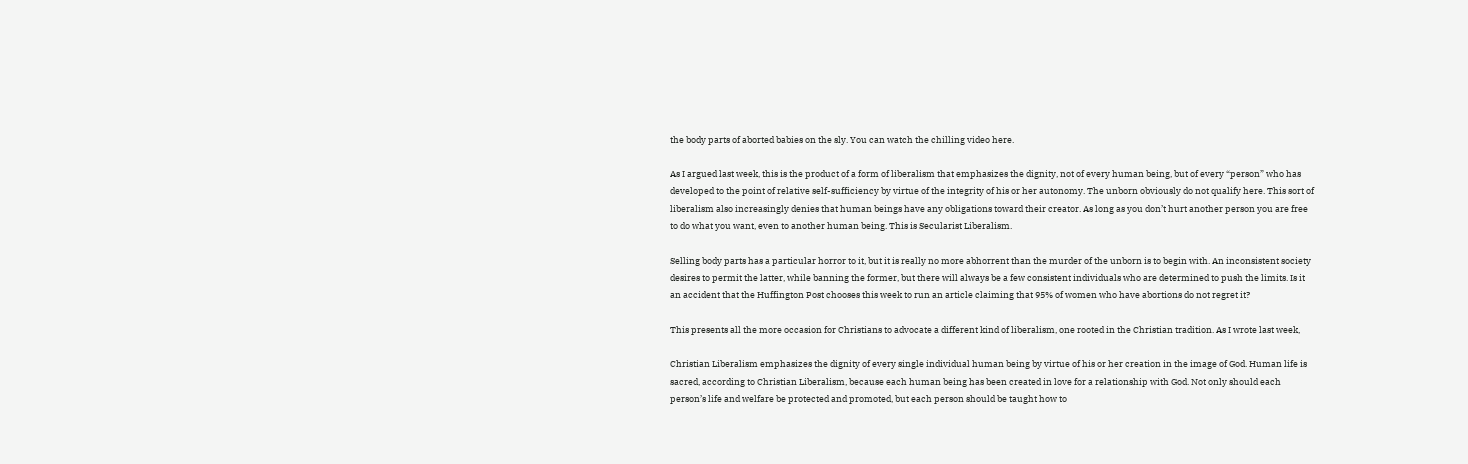the body parts of aborted babies on the sly. You can watch the chilling video here.

As I argued last week, this is the product of a form of liberalism that emphasizes the dignity, not of every human being, but of every “person” who has developed to the point of relative self-sufficiency by virtue of the integrity of his or her autonomy. The unborn obviously do not qualify here. This sort of liberalism also increasingly denies that human beings have any obligations toward their creator. As long as you don’t hurt another person you are free to do what you want, even to another human being. This is Secularist Liberalism.

Selling body parts has a particular horror to it, but it is really no more abhorrent than the murder of the unborn is to begin with. An inconsistent society desires to permit the latter, while banning the former, but there will always be a few consistent individuals who are determined to push the limits. Is it an accident that the Huffington Post chooses this week to run an article claiming that 95% of women who have abortions do not regret it?

This presents all the more occasion for Christians to advocate a different kind of liberalism, one rooted in the Christian tradition. As I wrote last week,

Christian Liberalism emphasizes the dignity of every single individual human being by virtue of his or her creation in the image of God. Human life is sacred, according to Christian Liberalism, because each human being has been created in love for a relationship with God. Not only should each person’s life and welfare be protected and promoted, but each person should be taught how to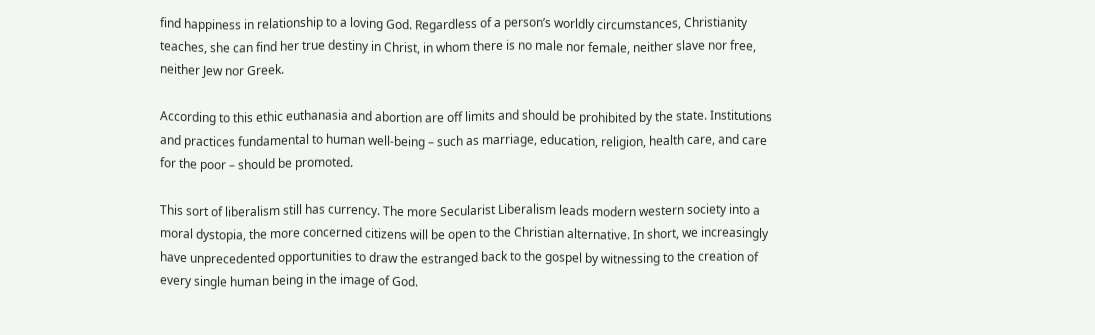find happiness in relationship to a loving God. Regardless of a person’s worldly circumstances, Christianity teaches, she can find her true destiny in Christ, in whom there is no male nor female, neither slave nor free, neither Jew nor Greek.

According to this ethic euthanasia and abortion are off limits and should be prohibited by the state. Institutions and practices fundamental to human well-being – such as marriage, education, religion, health care, and care for the poor – should be promoted.

This sort of liberalism still has currency. The more Secularist Liberalism leads modern western society into a moral dystopia, the more concerned citizens will be open to the Christian alternative. In short, we increasingly have unprecedented opportunities to draw the estranged back to the gospel by witnessing to the creation of every single human being in the image of God.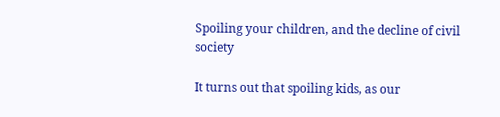Spoiling your children, and the decline of civil society

It turns out that spoiling kids, as our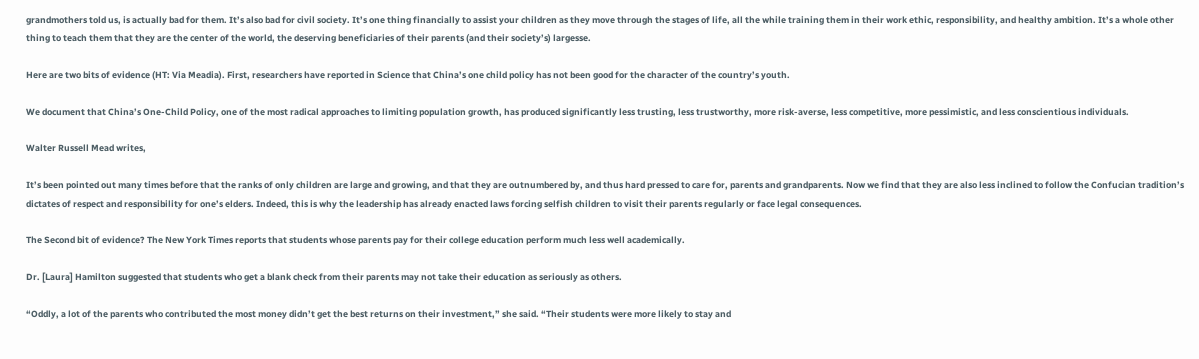grandmothers told us, is actually bad for them. It’s also bad for civil society. It’s one thing financially to assist your children as they move through the stages of life, all the while training them in their work ethic, responsibility, and healthy ambition. It’s a whole other thing to teach them that they are the center of the world, the deserving beneficiaries of their parents (and their society’s) largesse.

Here are two bits of evidence (HT: Via Meadia). First, researchers have reported in Science that China’s one child policy has not been good for the character of the country’s youth.

We document that China’s One-Child Policy, one of the most radical approaches to limiting population growth, has produced significantly less trusting, less trustworthy, more risk-averse, less competitive, more pessimistic, and less conscientious individuals.

Walter Russell Mead writes,

It’s been pointed out many times before that the ranks of only children are large and growing, and that they are outnumbered by, and thus hard pressed to care for, parents and grandparents. Now we find that they are also less inclined to follow the Confucian tradition’s dictates of respect and responsibility for one’s elders. Indeed, this is why the leadership has already enacted laws forcing selfish children to visit their parents regularly or face legal consequences.

The Second bit of evidence? The New York Times reports that students whose parents pay for their college education perform much less well academically.

Dr. [Laura] Hamilton suggested that students who get a blank check from their parents may not take their education as seriously as others.

“Oddly, a lot of the parents who contributed the most money didn’t get the best returns on their investment,” she said. “Their students were more likely to stay and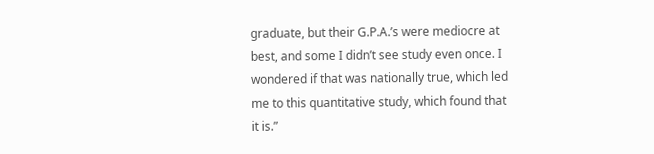graduate, but their G.P.A.’s were mediocre at best, and some I didn’t see study even once. I wondered if that was nationally true, which led me to this quantitative study, which found that it is.”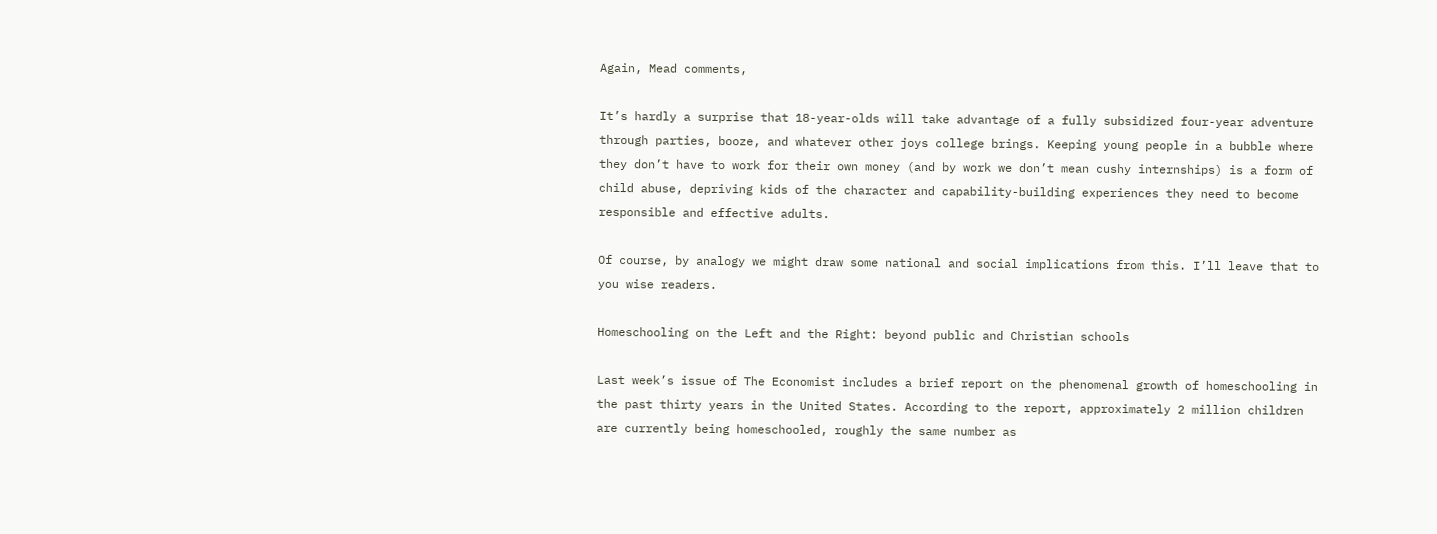Again, Mead comments,

It’s hardly a surprise that 18-year-olds will take advantage of a fully subsidized four-year adventure through parties, booze, and whatever other joys college brings. Keeping young people in a bubble where they don’t have to work for their own money (and by work we don’t mean cushy internships) is a form of child abuse, depriving kids of the character and capability-building experiences they need to become responsible and effective adults.

Of course, by analogy we might draw some national and social implications from this. I’ll leave that to you wise readers.

Homeschooling on the Left and the Right: beyond public and Christian schools

Last week’s issue of The Economist includes a brief report on the phenomenal growth of homeschooling in the past thirty years in the United States. According to the report, approximately 2 million children are currently being homeschooled, roughly the same number as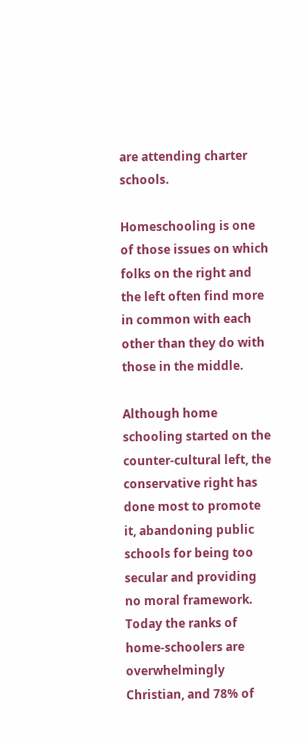are attending charter schools.

Homeschooling is one of those issues on which folks on the right and the left often find more in common with each other than they do with those in the middle.

Although home schooling started on the counter-cultural left, the conservative right has done most to promote it, abandoning public schools for being too secular and providing no moral framework. Today the ranks of home-schoolers are overwhelmingly Christian, and 78% of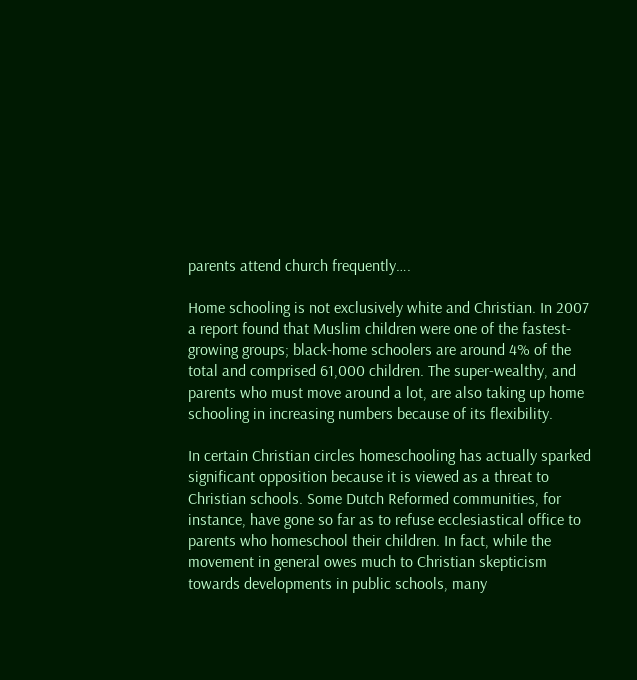parents attend church frequently….

Home schooling is not exclusively white and Christian. In 2007 a report found that Muslim children were one of the fastest-growing groups; black-home schoolers are around 4% of the total and comprised 61,000 children. The super-wealthy, and parents who must move around a lot, are also taking up home schooling in increasing numbers because of its flexibility.

In certain Christian circles homeschooling has actually sparked significant opposition because it is viewed as a threat to Christian schools. Some Dutch Reformed communities, for instance, have gone so far as to refuse ecclesiastical office to parents who homeschool their children. In fact, while the movement in general owes much to Christian skepticism towards developments in public schools, many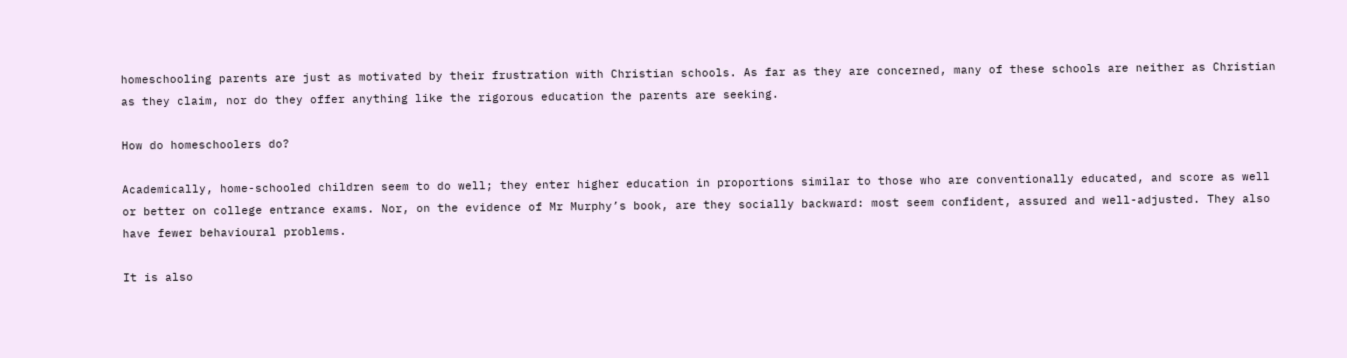homeschooling parents are just as motivated by their frustration with Christian schools. As far as they are concerned, many of these schools are neither as Christian as they claim, nor do they offer anything like the rigorous education the parents are seeking.

How do homeschoolers do?

Academically, home-schooled children seem to do well; they enter higher education in proportions similar to those who are conventionally educated, and score as well or better on college entrance exams. Nor, on the evidence of Mr Murphy’s book, are they socially backward: most seem confident, assured and well-adjusted. They also have fewer behavioural problems.

It is also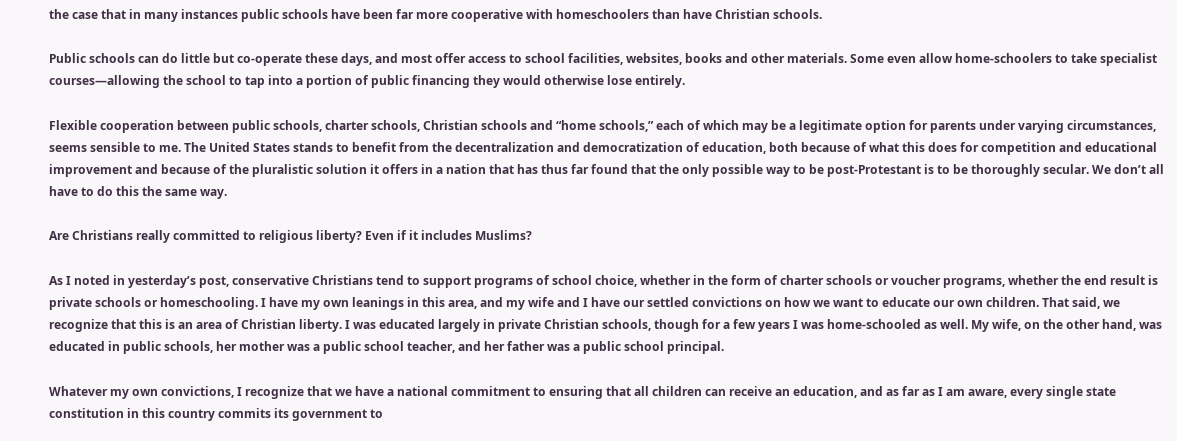the case that in many instances public schools have been far more cooperative with homeschoolers than have Christian schools.

Public schools can do little but co-operate these days, and most offer access to school facilities, websites, books and other materials. Some even allow home-schoolers to take specialist courses—allowing the school to tap into a portion of public financing they would otherwise lose entirely.

Flexible cooperation between public schools, charter schools, Christian schools and “home schools,” each of which may be a legitimate option for parents under varying circumstances, seems sensible to me. The United States stands to benefit from the decentralization and democratization of education, both because of what this does for competition and educational improvement and because of the pluralistic solution it offers in a nation that has thus far found that the only possible way to be post-Protestant is to be thoroughly secular. We don’t all have to do this the same way.

Are Christians really committed to religious liberty? Even if it includes Muslims?

As I noted in yesterday’s post, conservative Christians tend to support programs of school choice, whether in the form of charter schools or voucher programs, whether the end result is private schools or homeschooling. I have my own leanings in this area, and my wife and I have our settled convictions on how we want to educate our own children. That said, we recognize that this is an area of Christian liberty. I was educated largely in private Christian schools, though for a few years I was home-schooled as well. My wife, on the other hand, was educated in public schools, her mother was a public school teacher, and her father was a public school principal.

Whatever my own convictions, I recognize that we have a national commitment to ensuring that all children can receive an education, and as far as I am aware, every single state constitution in this country commits its government to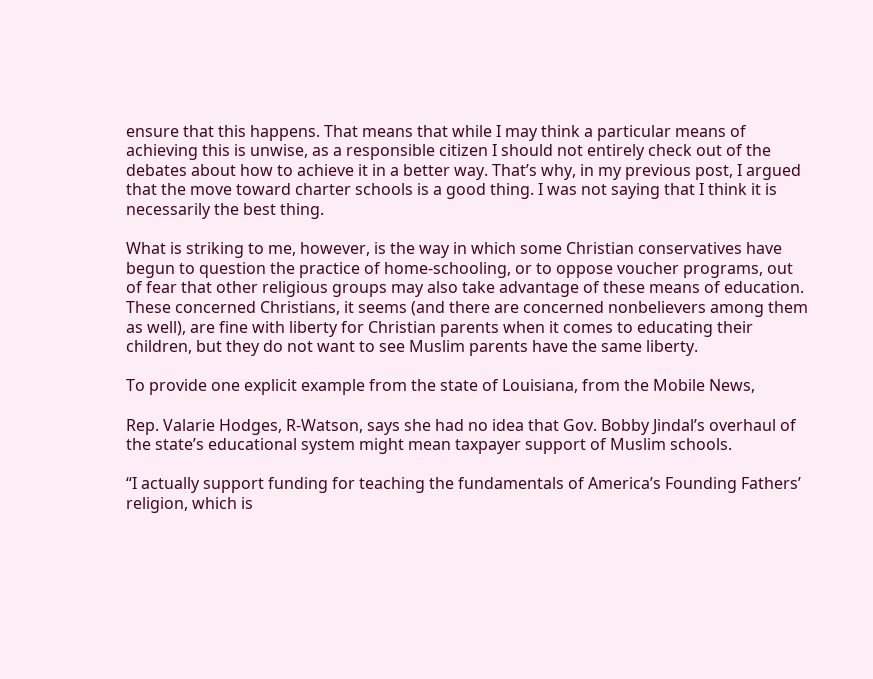ensure that this happens. That means that while I may think a particular means of achieving this is unwise, as a responsible citizen I should not entirely check out of the debates about how to achieve it in a better way. That’s why, in my previous post, I argued that the move toward charter schools is a good thing. I was not saying that I think it is necessarily the best thing.

What is striking to me, however, is the way in which some Christian conservatives have begun to question the practice of home-schooling, or to oppose voucher programs, out of fear that other religious groups may also take advantage of these means of education. These concerned Christians, it seems (and there are concerned nonbelievers among them as well), are fine with liberty for Christian parents when it comes to educating their children, but they do not want to see Muslim parents have the same liberty.

To provide one explicit example from the state of Louisiana, from the Mobile News,

Rep. Valarie Hodges, R-Watson, says she had no idea that Gov. Bobby Jindal’s overhaul of the state’s educational system might mean taxpayer support of Muslim schools.

“I actually support funding for teaching the fundamentals of America’s Founding Fathers’ religion, which is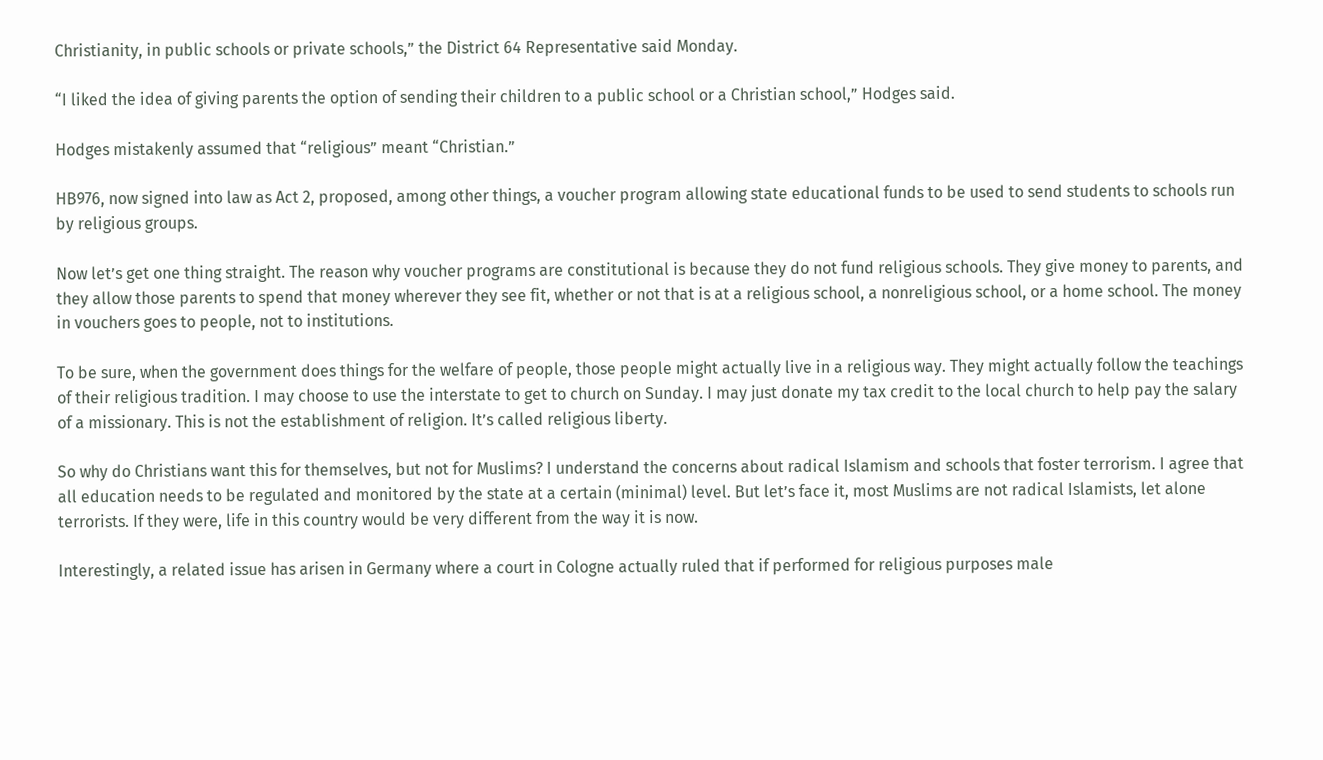Christianity, in public schools or private schools,” the District 64 Representative said Monday.

“I liked the idea of giving parents the option of sending their children to a public school or a Christian school,” Hodges said.

Hodges mistakenly assumed that “religious” meant “Christian.”

HB976, now signed into law as Act 2, proposed, among other things, a voucher program allowing state educational funds to be used to send students to schools run by religious groups.

Now let’s get one thing straight. The reason why voucher programs are constitutional is because they do not fund religious schools. They give money to parents, and they allow those parents to spend that money wherever they see fit, whether or not that is at a religious school, a nonreligious school, or a home school. The money in vouchers goes to people, not to institutions.

To be sure, when the government does things for the welfare of people, those people might actually live in a religious way. They might actually follow the teachings of their religious tradition. I may choose to use the interstate to get to church on Sunday. I may just donate my tax credit to the local church to help pay the salary of a missionary. This is not the establishment of religion. It’s called religious liberty.

So why do Christians want this for themselves, but not for Muslims? I understand the concerns about radical Islamism and schools that foster terrorism. I agree that all education needs to be regulated and monitored by the state at a certain (minimal) level. But let’s face it, most Muslims are not radical Islamists, let alone terrorists. If they were, life in this country would be very different from the way it is now.

Interestingly, a related issue has arisen in Germany where a court in Cologne actually ruled that if performed for religious purposes male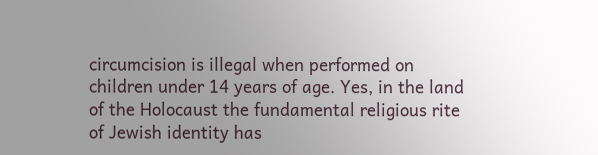circumcision is illegal when performed on children under 14 years of age. Yes, in the land of the Holocaust the fundamental religious rite of Jewish identity has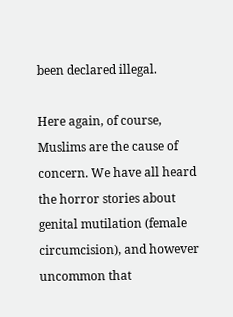been declared illegal.

Here again, of course, Muslims are the cause of concern. We have all heard the horror stories about genital mutilation (female circumcision), and however uncommon that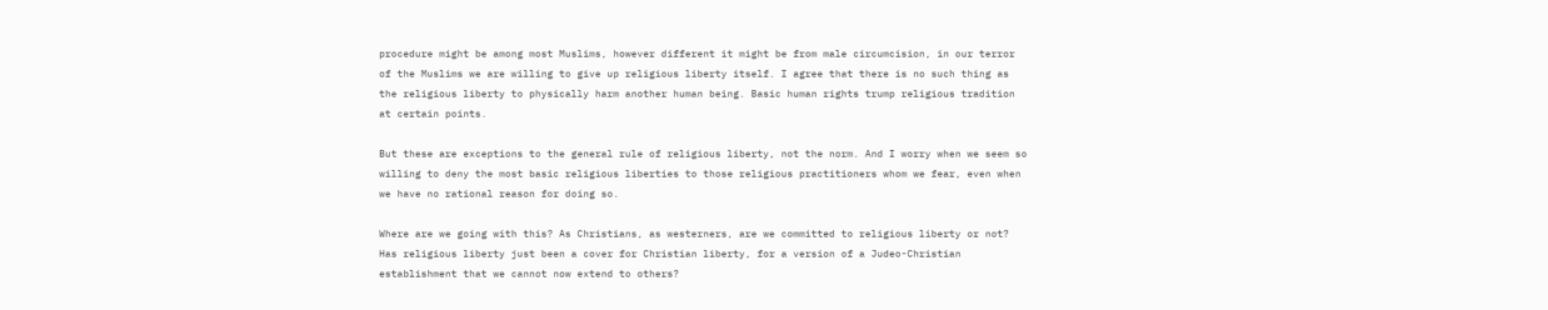procedure might be among most Muslims, however different it might be from male circumcision, in our terror of the Muslims we are willing to give up religious liberty itself. I agree that there is no such thing as the religious liberty to physically harm another human being. Basic human rights trump religious tradition at certain points.

But these are exceptions to the general rule of religious liberty, not the norm. And I worry when we seem so willing to deny the most basic religious liberties to those religious practitioners whom we fear, even when we have no rational reason for doing so.

Where are we going with this? As Christians, as westerners, are we committed to religious liberty or not? Has religious liberty just been a cover for Christian liberty, for a version of a Judeo-Christian establishment that we cannot now extend to others?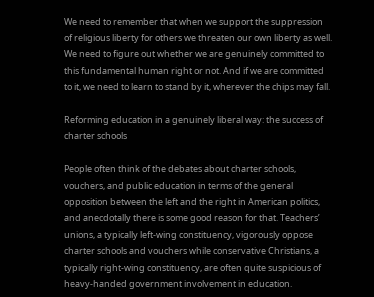We need to remember that when we support the suppression of religious liberty for others we threaten our own liberty as well. We need to figure out whether we are genuinely committed to this fundamental human right or not. And if we are committed to it, we need to learn to stand by it, wherever the chips may fall.

Reforming education in a genuinely liberal way: the success of charter schools

People often think of the debates about charter schools, vouchers, and public education in terms of the general opposition between the left and the right in American politics, and anecdotally there is some good reason for that. Teachers’ unions, a typically left-wing constituency, vigorously oppose charter schools and vouchers while conservative Christians, a typically right-wing constituency, are often quite suspicious of heavy-handed government involvement in education.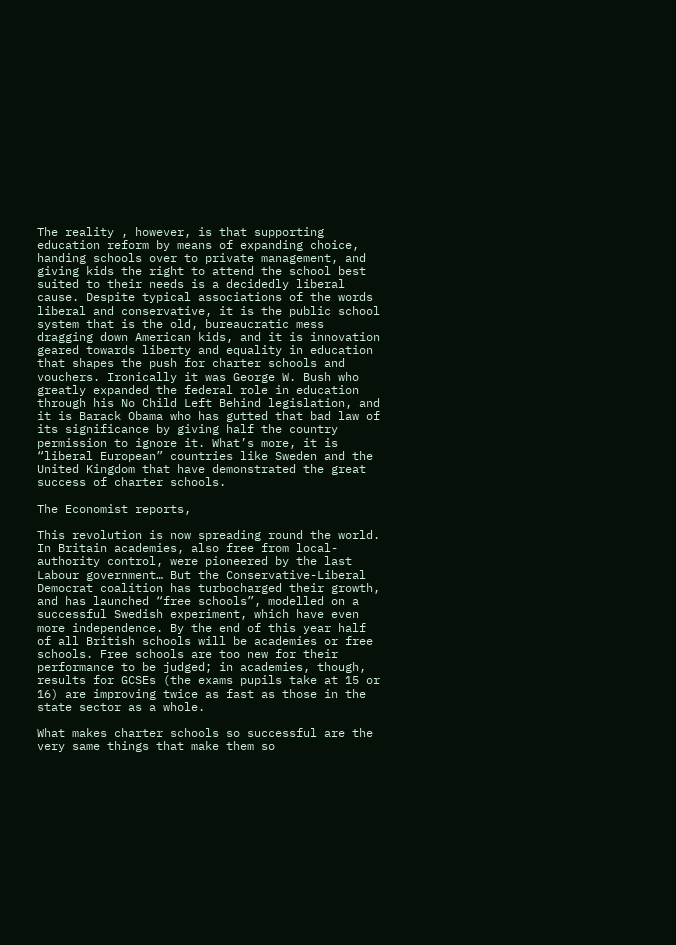The reality , however, is that supporting education reform by means of expanding choice, handing schools over to private management, and giving kids the right to attend the school best suited to their needs is a decidedly liberal cause. Despite typical associations of the words liberal and conservative, it is the public school system that is the old, bureaucratic mess dragging down American kids, and it is innovation geared towards liberty and equality in education that shapes the push for charter schools and vouchers. Ironically it was George W. Bush who greatly expanded the federal role in education through his No Child Left Behind legislation, and it is Barack Obama who has gutted that bad law of its significance by giving half the country permission to ignore it. What’s more, it is “liberal European” countries like Sweden and the United Kingdom that have demonstrated the great success of charter schools.

The Economist reports,

This revolution is now spreading round the world. In Britain academies, also free from local-authority control, were pioneered by the last Labour government… But the Conservative-Liberal Democrat coalition has turbocharged their growth, and has launched “free schools”, modelled on a successful Swedish experiment, which have even more independence. By the end of this year half of all British schools will be academies or free schools. Free schools are too new for their performance to be judged; in academies, though, results for GCSEs (the exams pupils take at 15 or 16) are improving twice as fast as those in the state sector as a whole.

What makes charter schools so successful are the very same things that make them so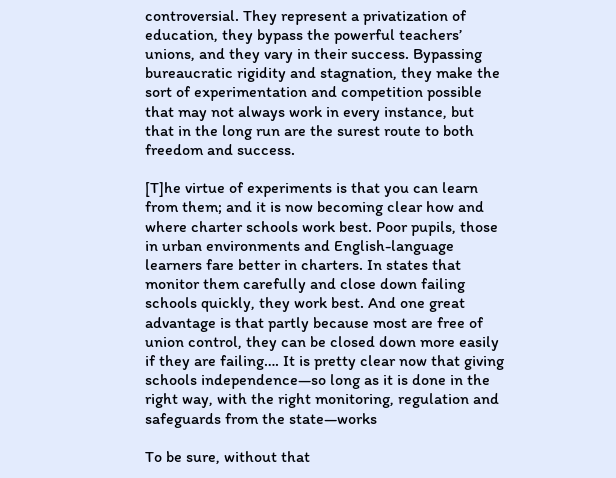controversial. They represent a privatization of education, they bypass the powerful teachers’ unions, and they vary in their success. Bypassing bureaucratic rigidity and stagnation, they make the sort of experimentation and competition possible that may not always work in every instance, but that in the long run are the surest route to both freedom and success.

[T]he virtue of experiments is that you can learn from them; and it is now becoming clear how and where charter schools work best. Poor pupils, those in urban environments and English-language learners fare better in charters. In states that monitor them carefully and close down failing schools quickly, they work best. And one great advantage is that partly because most are free of union control, they can be closed down more easily if they are failing…. It is pretty clear now that giving schools independence—so long as it is done in the right way, with the right monitoring, regulation and safeguards from the state—works

To be sure, without that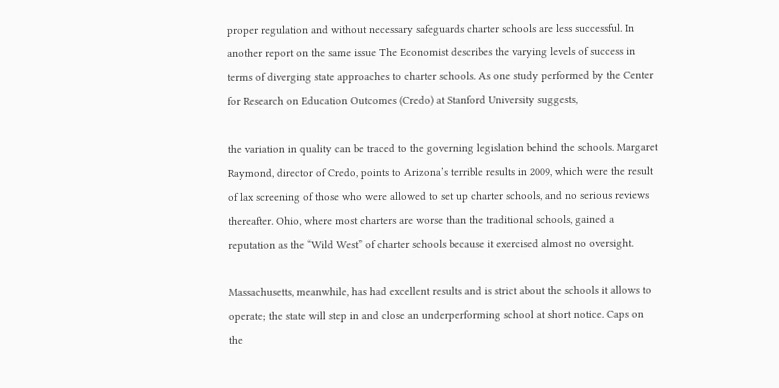proper regulation and without necessary safeguards charter schools are less successful. In another report on the same issue The Economist describes the varying levels of success in terms of diverging state approaches to charter schools. As one study performed by the Center for Research on Education Outcomes (Credo) at Stanford University suggests,

the variation in quality can be traced to the governing legislation behind the schools. Margaret Raymond, director of Credo, points to Arizona’s terrible results in 2009, which were the result of lax screening of those who were allowed to set up charter schools, and no serious reviews thereafter. Ohio, where most charters are worse than the traditional schools, gained a reputation as the “Wild West” of charter schools because it exercised almost no oversight.

Massachusetts, meanwhile, has had excellent results and is strict about the schools it allows to operate; the state will step in and close an underperforming school at short notice. Caps on the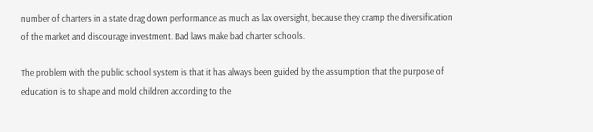number of charters in a state drag down performance as much as lax oversight, because they cramp the diversification of the market and discourage investment. Bad laws make bad charter schools.

The problem with the public school system is that it has always been guided by the assumption that the purpose of education is to shape and mold children according to the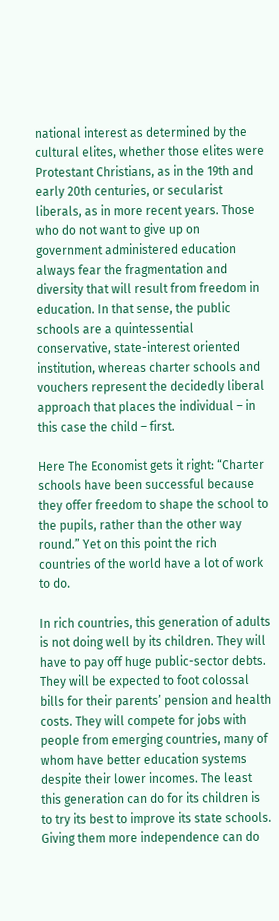national interest as determined by the cultural elites, whether those elites were Protestant Christians, as in the 19th and early 20th centuries, or secularist liberals, as in more recent years. Those who do not want to give up on government administered education always fear the fragmentation and diversity that will result from freedom in education. In that sense, the public schools are a quintessential conservative, state-interest oriented institution, whereas charter schools and vouchers represent the decidedly liberal approach that places the individual – in this case the child – first.

Here The Economist gets it right: “Charter schools have been successful because they offer freedom to shape the school to the pupils, rather than the other way round.” Yet on this point the rich countries of the world have a lot of work to do.

In rich countries, this generation of adults is not doing well by its children. They will have to pay off huge public-sector debts. They will be expected to foot colossal bills for their parents’ pension and health costs. They will compete for jobs with people from emerging countries, many of whom have better education systems despite their lower incomes. The least this generation can do for its children is to try its best to improve its state schools. Giving them more independence can do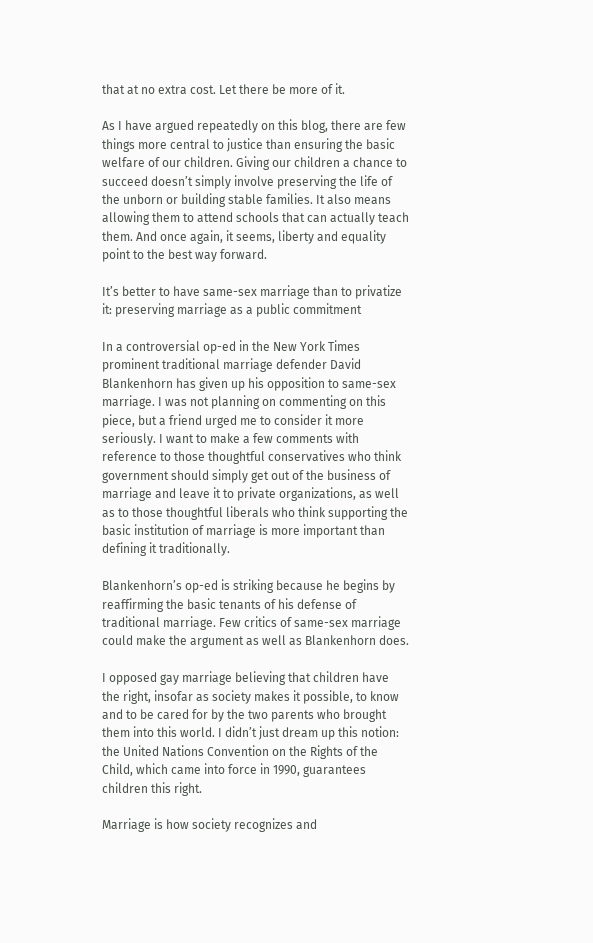that at no extra cost. Let there be more of it.

As I have argued repeatedly on this blog, there are few things more central to justice than ensuring the basic welfare of our children. Giving our children a chance to succeed doesn’t simply involve preserving the life of the unborn or building stable families. It also means allowing them to attend schools that can actually teach them. And once again, it seems, liberty and equality point to the best way forward.

It’s better to have same-sex marriage than to privatize it: preserving marriage as a public commitment

In a controversial op-ed in the New York Times prominent traditional marriage defender David Blankenhorn has given up his opposition to same-sex marriage. I was not planning on commenting on this piece, but a friend urged me to consider it more seriously. I want to make a few comments with reference to those thoughtful conservatives who think government should simply get out of the business of marriage and leave it to private organizations, as well as to those thoughtful liberals who think supporting the basic institution of marriage is more important than defining it traditionally.

Blankenhorn’s op-ed is striking because he begins by reaffirming the basic tenants of his defense of traditional marriage. Few critics of same-sex marriage could make the argument as well as Blankenhorn does.

I opposed gay marriage believing that children have the right, insofar as society makes it possible, to know and to be cared for by the two parents who brought them into this world. I didn’t just dream up this notion: the United Nations Convention on the Rights of the Child, which came into force in 1990, guarantees children this right.

Marriage is how society recognizes and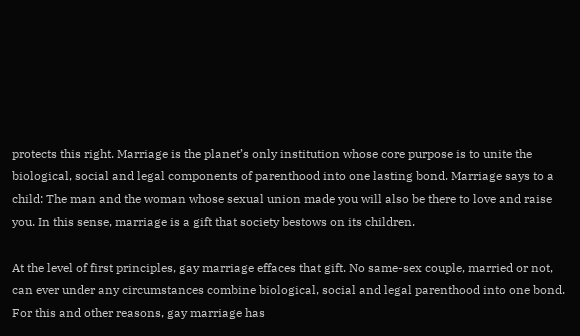protects this right. Marriage is the planet’s only institution whose core purpose is to unite the biological, social and legal components of parenthood into one lasting bond. Marriage says to a child: The man and the woman whose sexual union made you will also be there to love and raise you. In this sense, marriage is a gift that society bestows on its children.

At the level of first principles, gay marriage effaces that gift. No same-sex couple, married or not, can ever under any circumstances combine biological, social and legal parenthood into one bond. For this and other reasons, gay marriage has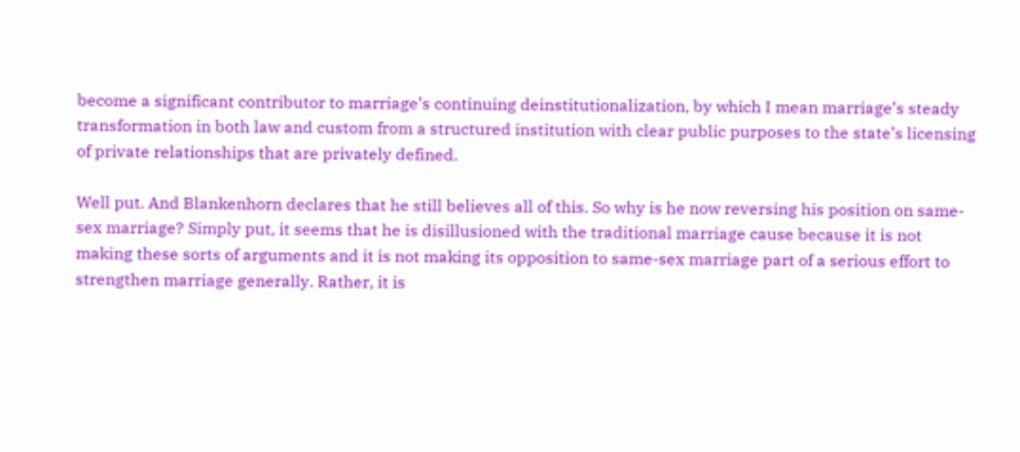become a significant contributor to marriage’s continuing deinstitutionalization, by which I mean marriage’s steady transformation in both law and custom from a structured institution with clear public purposes to the state’s licensing of private relationships that are privately defined.

Well put. And Blankenhorn declares that he still believes all of this. So why is he now reversing his position on same-sex marriage? Simply put, it seems that he is disillusioned with the traditional marriage cause because it is not making these sorts of arguments and it is not making its opposition to same-sex marriage part of a serious effort to strengthen marriage generally. Rather, it is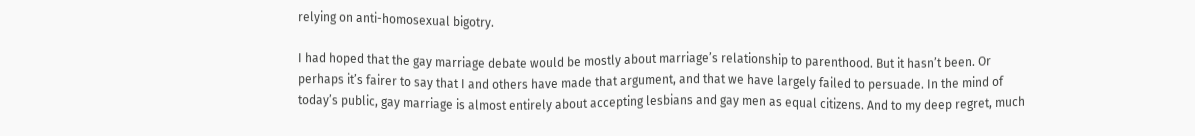relying on anti-homosexual bigotry.

I had hoped that the gay marriage debate would be mostly about marriage’s relationship to parenthood. But it hasn’t been. Or perhaps it’s fairer to say that I and others have made that argument, and that we have largely failed to persuade. In the mind of today’s public, gay marriage is almost entirely about accepting lesbians and gay men as equal citizens. And to my deep regret, much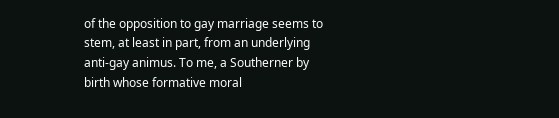of the opposition to gay marriage seems to stem, at least in part, from an underlying anti-gay animus. To me, a Southerner by birth whose formative moral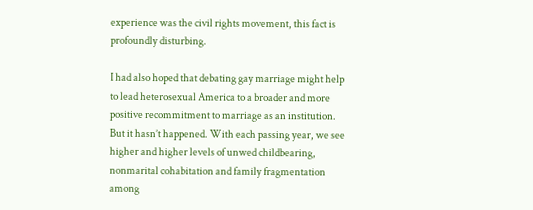experience was the civil rights movement, this fact is profoundly disturbing.

I had also hoped that debating gay marriage might help to lead heterosexual America to a broader and more positive recommitment to marriage as an institution. But it hasn’t happened. With each passing year, we see higher and higher levels of unwed childbearing, nonmarital cohabitation and family fragmentation among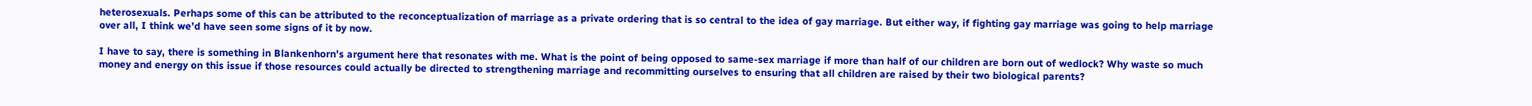heterosexuals. Perhaps some of this can be attributed to the reconceptualization of marriage as a private ordering that is so central to the idea of gay marriage. But either way, if fighting gay marriage was going to help marriage over all, I think we’d have seen some signs of it by now.

I have to say, there is something in Blankenhorn’s argument here that resonates with me. What is the point of being opposed to same-sex marriage if more than half of our children are born out of wedlock? Why waste so much money and energy on this issue if those resources could actually be directed to strengthening marriage and recommitting ourselves to ensuring that all children are raised by their two biological parents?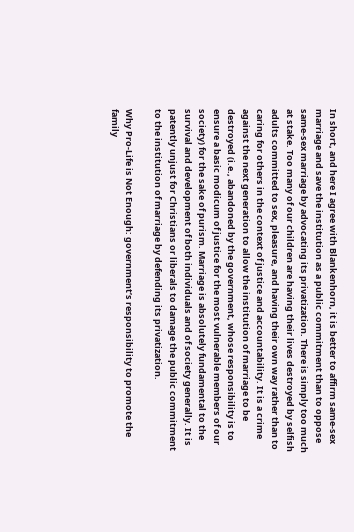In short, and here I agree with Blankenhorn, it is better to affirm same-sex marriage and save the institution as a public commitment than to oppose same-sex marriage by advocating its privatization. There is simply too much at stake. Too many of our children are having their lives destroyed by selfish adults committed to sex, pleasure, and having their own way rather than to caring for others in the context of justice and accountability. It is a crime against the next generation to allow the institution of marriage to be destroyed (i.e., abandoned by the government, whose responsibility is to ensure a basic modicum of justice for the most vulnerable members of our society) for the sake of purism. Marriage is absolutely fundamental to the survival and development of both individuals and of society generally. It is patently unjust for Christians or liberals to damage the public commitment to the institution of marriage by defending its privatization.

Why Pro-Life is Not Enough: government’s responsibility to promote the family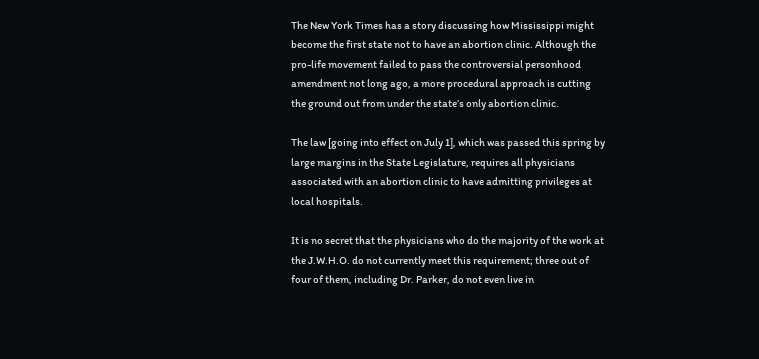The New York Times has a story discussing how Mississippi might become the first state not to have an abortion clinic. Although the pro-life movement failed to pass the controversial personhood amendment not long ago, a more procedural approach is cutting the ground out from under the state’s only abortion clinic.

The law [going into effect on July 1], which was passed this spring by large margins in the State Legislature, requires all physicians associated with an abortion clinic to have admitting privileges at local hospitals.

It is no secret that the physicians who do the majority of the work at the J.W.H.O. do not currently meet this requirement; three out of four of them, including Dr. Parker, do not even live in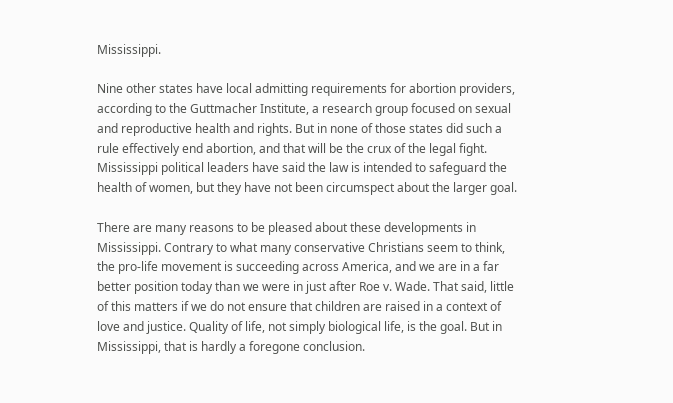Mississippi.

Nine other states have local admitting requirements for abortion providers, according to the Guttmacher Institute, a research group focused on sexual and reproductive health and rights. But in none of those states did such a rule effectively end abortion, and that will be the crux of the legal fight. Mississippi political leaders have said the law is intended to safeguard the health of women, but they have not been circumspect about the larger goal.

There are many reasons to be pleased about these developments in Mississippi. Contrary to what many conservative Christians seem to think, the pro-life movement is succeeding across America, and we are in a far better position today than we were in just after Roe v. Wade. That said, little of this matters if we do not ensure that children are raised in a context of love and justice. Quality of life, not simply biological life, is the goal. But in Mississippi, that is hardly a foregone conclusion.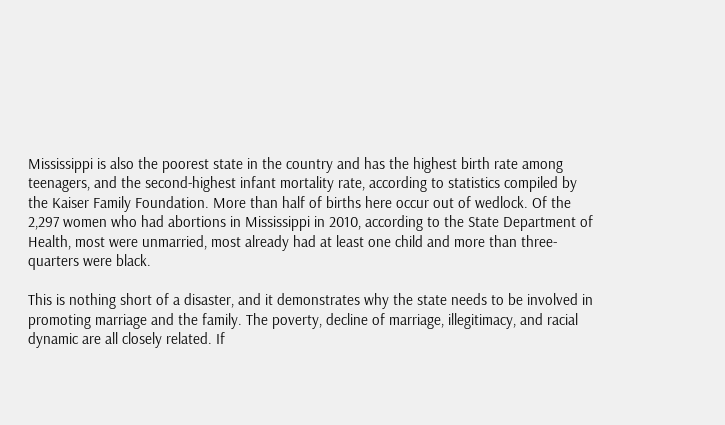Mississippi is also the poorest state in the country and has the highest birth rate among teenagers, and the second-highest infant mortality rate, according to statistics compiled by the Kaiser Family Foundation. More than half of births here occur out of wedlock. Of the 2,297 women who had abortions in Mississippi in 2010, according to the State Department of Health, most were unmarried, most already had at least one child and more than three-quarters were black.

This is nothing short of a disaster, and it demonstrates why the state needs to be involved in promoting marriage and the family. The poverty, decline of marriage, illegitimacy, and racial dynamic are all closely related. If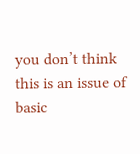you don’t think this is an issue of basic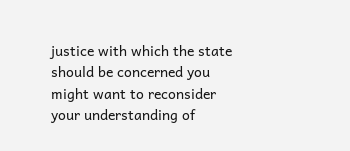justice with which the state should be concerned you might want to reconsider your understanding of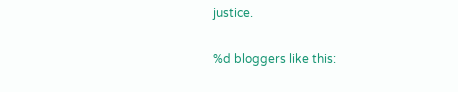justice.

%d bloggers like this: